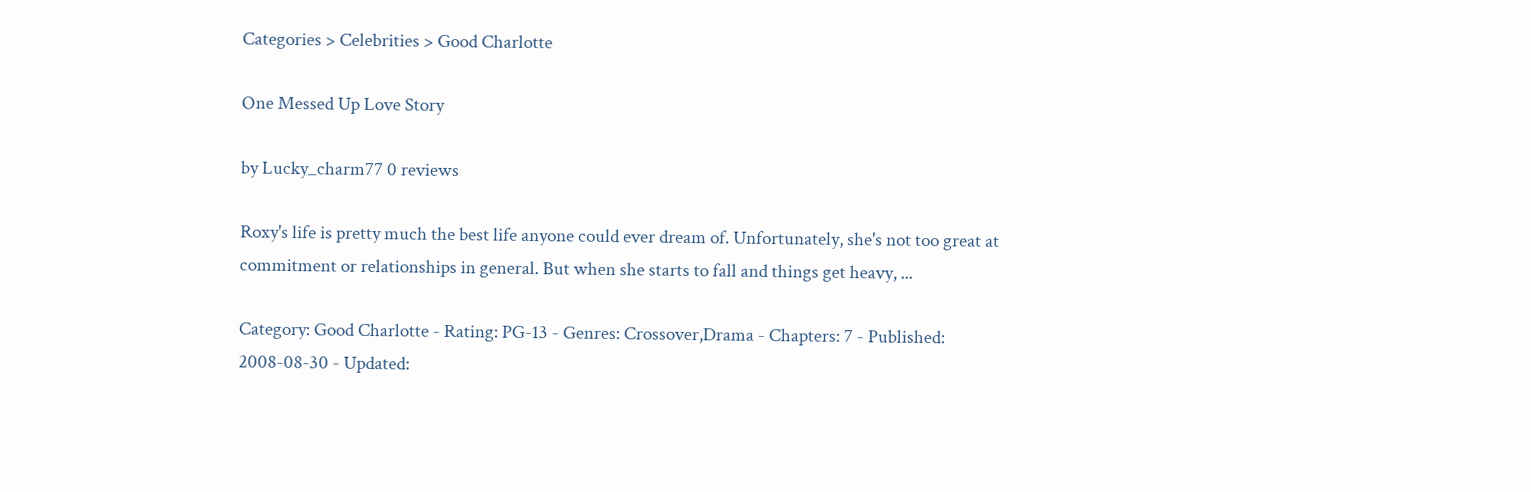Categories > Celebrities > Good Charlotte

One Messed Up Love Story

by Lucky_charm77 0 reviews

Roxy's life is pretty much the best life anyone could ever dream of. Unfortunately, she's not too great at commitment or relationships in general. But when she starts to fall and things get heavy, ...

Category: Good Charlotte - Rating: PG-13 - Genres: Crossover,Drama - Chapters: 7 - Published: 2008-08-30 - Updated: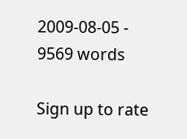2009-08-05 - 9569 words

Sign up to rate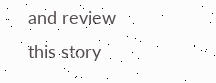and review this story